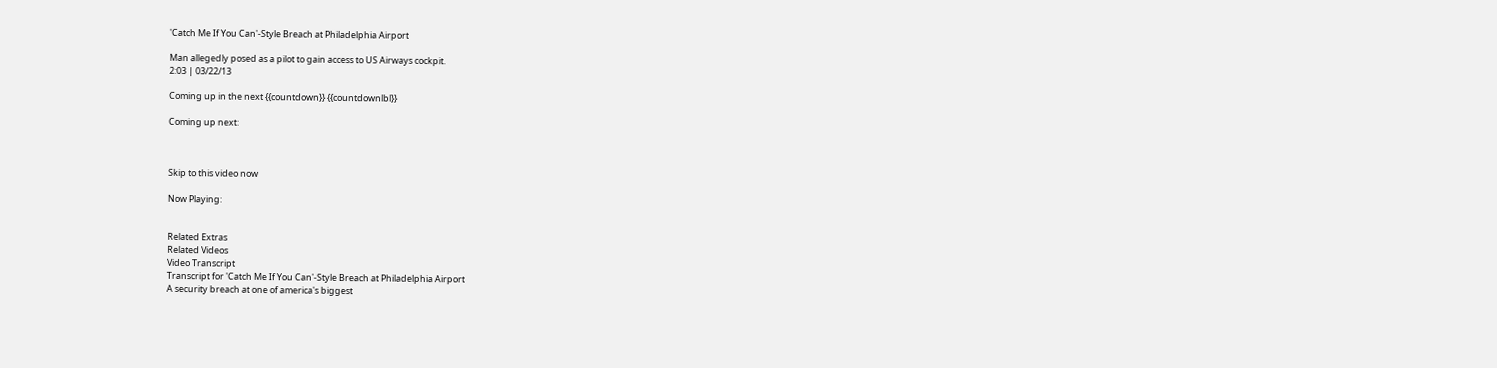'Catch Me If You Can'-Style Breach at Philadelphia Airport

Man allegedly posed as a pilot to gain access to US Airways cockpit.
2:03 | 03/22/13

Coming up in the next {{countdown}} {{countdownlbl}}

Coming up next:



Skip to this video now

Now Playing:


Related Extras
Related Videos
Video Transcript
Transcript for 'Catch Me If You Can'-Style Breach at Philadelphia Airport
A security breach at one of america's biggest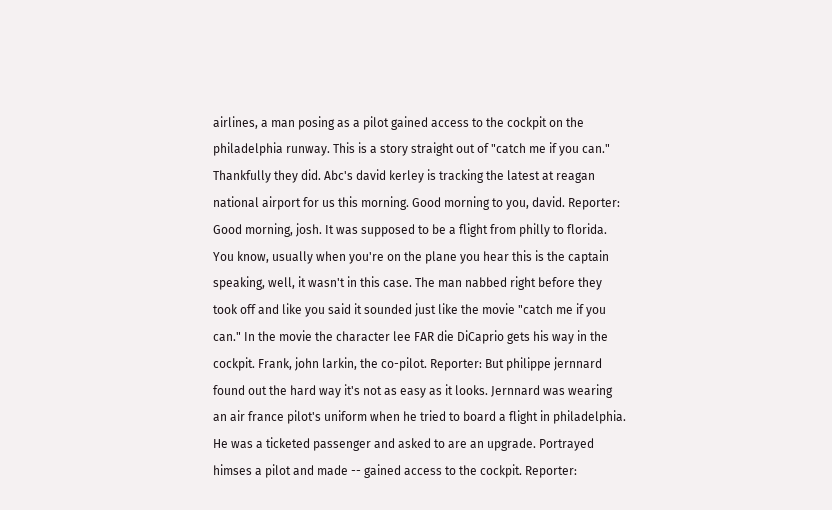airlines, a man posing as a pilot gained access to the cockpit on the philadelphia runway. This is a story straight out of "catch me if you can." Thankfully they did. Abc's david kerley is tracking the latest at reagan national airport for us this morning. Good morning to you, david. Reporter: Good morning, josh. It was supposed to be a flight from philly to florida. You know, usually when you're on the plane you hear this is the captain speaking, well, it wasn't in this case. The man nabbed right before they took off and like you said it sounded just like the movie "catch me if you can." In the movie the character lee FAR die DiCaprio gets his way in the cockpit. Frank, john larkin, the co-pilot. Reporter: But philippe jernnard found out the hard way it's not as easy as it looks. Jernnard was wearing an air france pilot's uniform when he tried to board a flight in philadelphia. He was a ticketed passenger and asked to are an upgrade. Portrayed himses a pilot and made -- gained access to the cockpit. Reporter: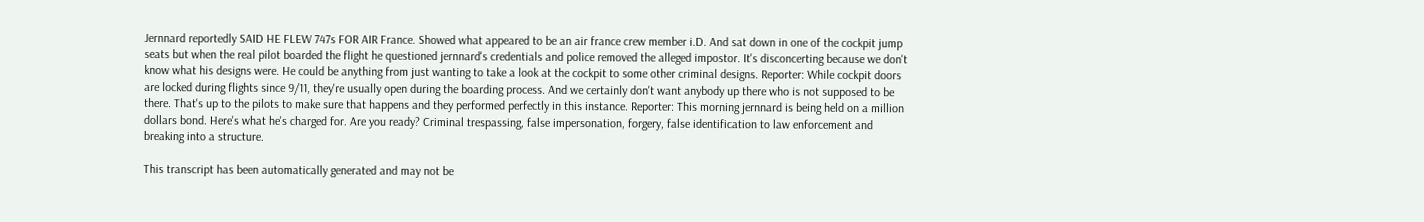Jernnard reportedly SAID HE FLEW 747s FOR AIR France. Showed what appeared to be an air france crew member i.D. And sat down in one of the cockpit jump seats but when the real pilot boarded the flight he questioned jernnard's credentials and police removed the alleged impostor. It's disconcerting because we don't know what his designs were. He could be anything from just wanting to take a look at the cockpit to some other criminal designs. Reporter: While cockpit doors are locked during flights since 9/11, they're usually open during the boarding process. And we certainly don't want anybody up there who is not supposed to be there. That's up to the pilots to make sure that happens and they performed perfectly in this instance. Reporter: This morning jernnard is being held on a million dollars bond. Here's what he's charged for. Are you ready? Criminal trespassing, false impersonation, forgery, false identification to law enforcement and breaking into a structure.

This transcript has been automatically generated and may not be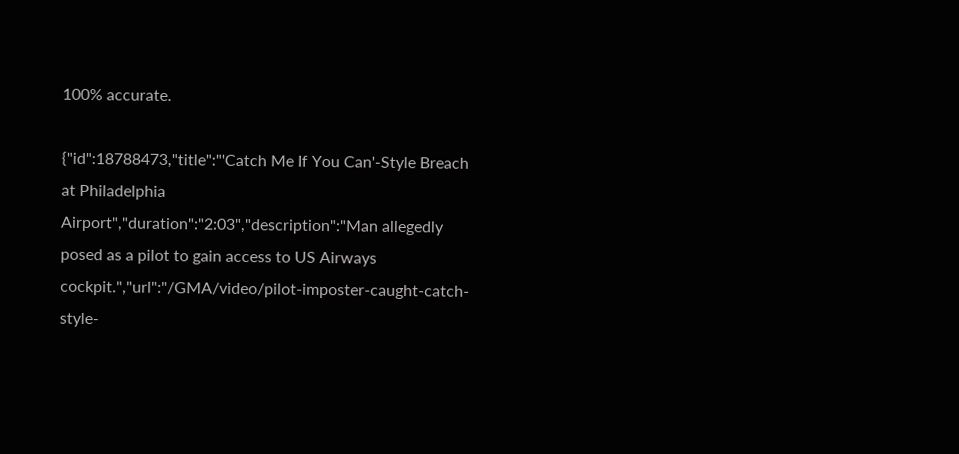100% accurate.

{"id":18788473,"title":"'Catch Me If You Can'-Style Breach at Philadelphia Airport","duration":"2:03","description":"Man allegedly posed as a pilot to gain access to US Airways cockpit.","url":"/GMA/video/pilot-imposter-caught-catch-style-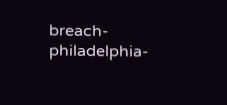breach-philadelphia-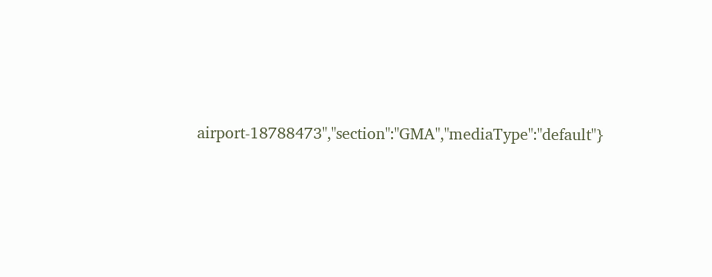airport-18788473","section":"GMA","mediaType":"default"}